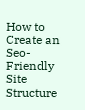How to Create an Seo-Friendly Site Structure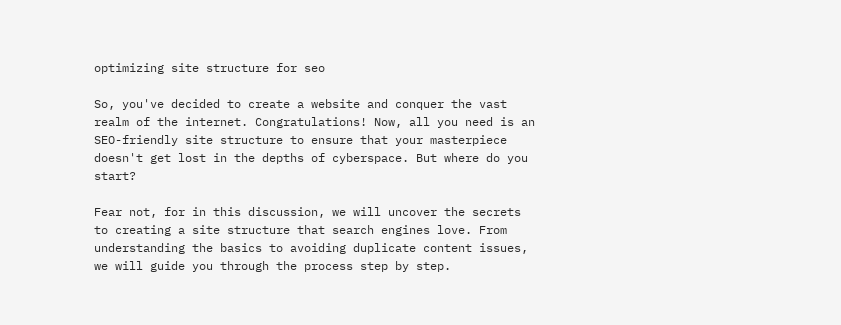optimizing site structure for seo

So, you've decided to create a website and conquer the vast realm of the internet. Congratulations! Now, all you need is an SEO-friendly site structure to ensure that your masterpiece doesn't get lost in the depths of cyberspace. But where do you start?

Fear not, for in this discussion, we will uncover the secrets to creating a site structure that search engines love. From understanding the basics to avoiding duplicate content issues, we will guide you through the process step by step.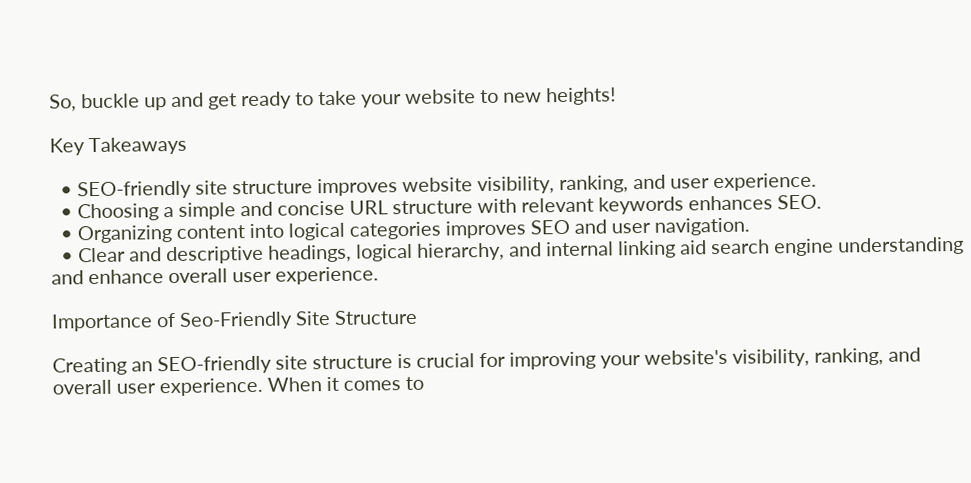So, buckle up and get ready to take your website to new heights!

Key Takeaways

  • SEO-friendly site structure improves website visibility, ranking, and user experience.
  • Choosing a simple and concise URL structure with relevant keywords enhances SEO.
  • Organizing content into logical categories improves SEO and user navigation.
  • Clear and descriptive headings, logical hierarchy, and internal linking aid search engine understanding and enhance overall user experience.

Importance of Seo-Friendly Site Structure

Creating an SEO-friendly site structure is crucial for improving your website's visibility, ranking, and overall user experience. When it comes to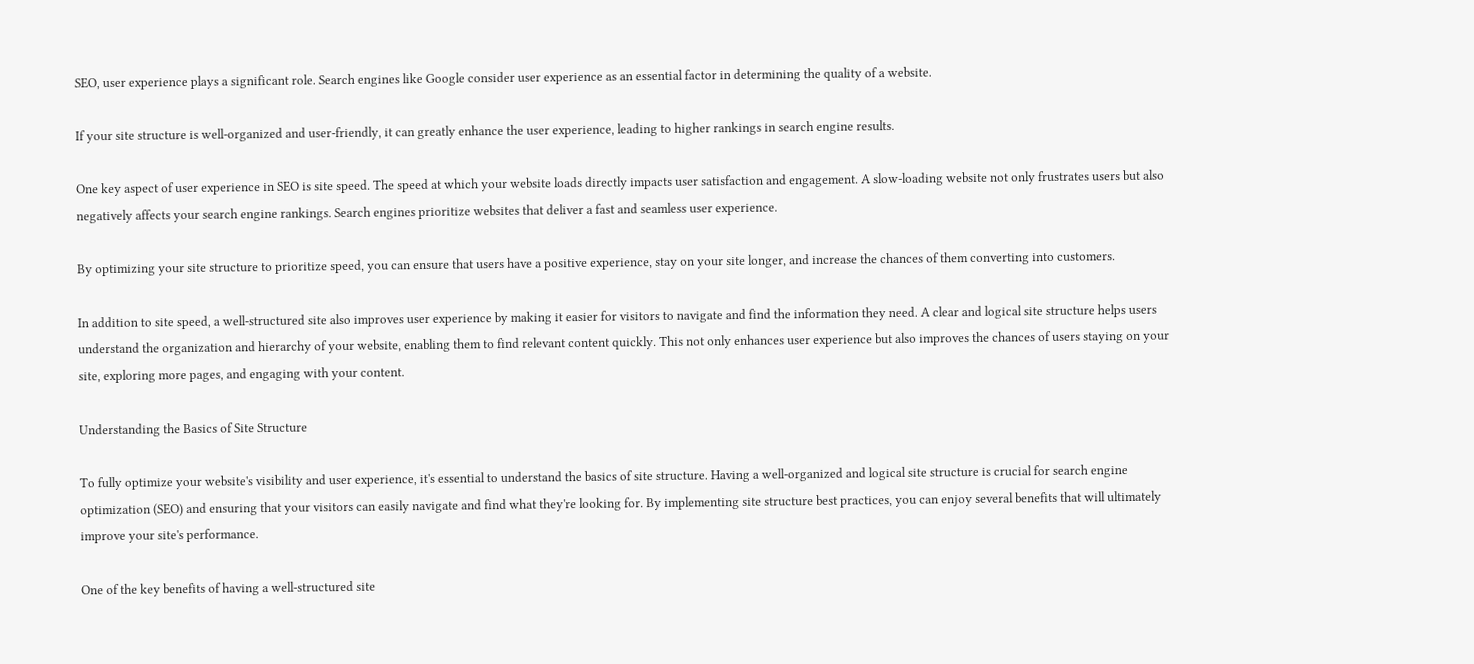SEO, user experience plays a significant role. Search engines like Google consider user experience as an essential factor in determining the quality of a website.

If your site structure is well-organized and user-friendly, it can greatly enhance the user experience, leading to higher rankings in search engine results.

One key aspect of user experience in SEO is site speed. The speed at which your website loads directly impacts user satisfaction and engagement. A slow-loading website not only frustrates users but also negatively affects your search engine rankings. Search engines prioritize websites that deliver a fast and seamless user experience.

By optimizing your site structure to prioritize speed, you can ensure that users have a positive experience, stay on your site longer, and increase the chances of them converting into customers.

In addition to site speed, a well-structured site also improves user experience by making it easier for visitors to navigate and find the information they need. A clear and logical site structure helps users understand the organization and hierarchy of your website, enabling them to find relevant content quickly. This not only enhances user experience but also improves the chances of users staying on your site, exploring more pages, and engaging with your content.

Understanding the Basics of Site Structure

To fully optimize your website's visibility and user experience, it's essential to understand the basics of site structure. Having a well-organized and logical site structure is crucial for search engine optimization (SEO) and ensuring that your visitors can easily navigate and find what they're looking for. By implementing site structure best practices, you can enjoy several benefits that will ultimately improve your site's performance.

One of the key benefits of having a well-structured site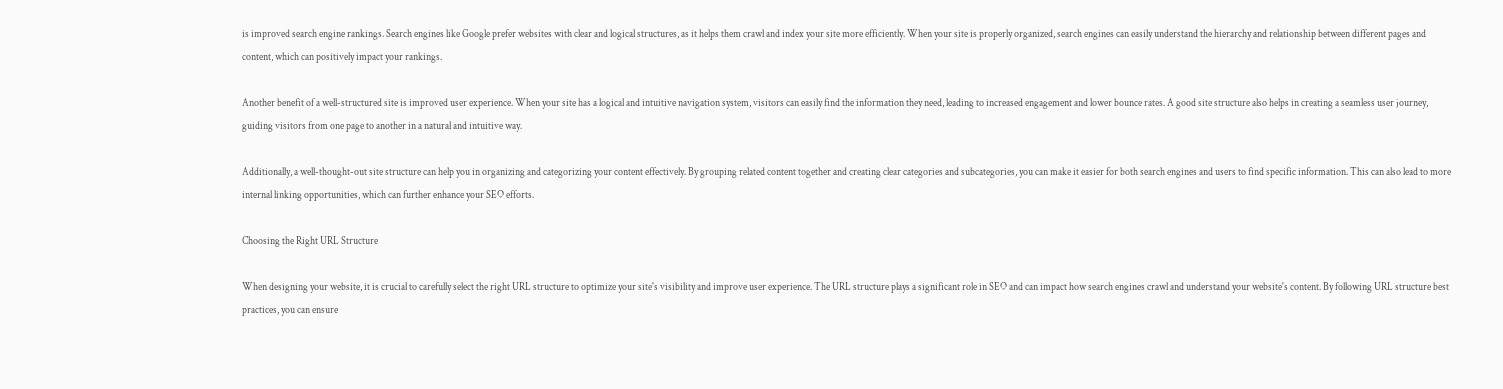is improved search engine rankings. Search engines like Google prefer websites with clear and logical structures, as it helps them crawl and index your site more efficiently. When your site is properly organized, search engines can easily understand the hierarchy and relationship between different pages and content, which can positively impact your rankings.

Another benefit of a well-structured site is improved user experience. When your site has a logical and intuitive navigation system, visitors can easily find the information they need, leading to increased engagement and lower bounce rates. A good site structure also helps in creating a seamless user journey, guiding visitors from one page to another in a natural and intuitive way.

Additionally, a well-thought-out site structure can help you in organizing and categorizing your content effectively. By grouping related content together and creating clear categories and subcategories, you can make it easier for both search engines and users to find specific information. This can also lead to more internal linking opportunities, which can further enhance your SEO efforts.

Choosing the Right URL Structure

When designing your website, it is crucial to carefully select the right URL structure to optimize your site's visibility and improve user experience. The URL structure plays a significant role in SEO and can impact how search engines crawl and understand your website's content. By following URL structure best practices, you can ensure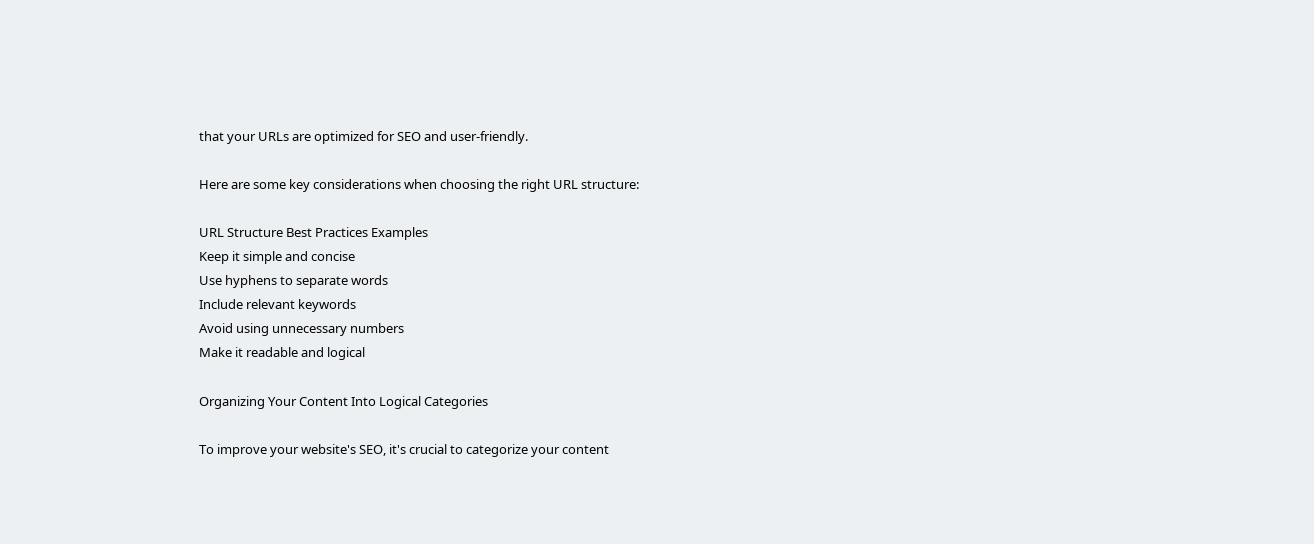that your URLs are optimized for SEO and user-friendly.

Here are some key considerations when choosing the right URL structure:

URL Structure Best Practices Examples
Keep it simple and concise
Use hyphens to separate words
Include relevant keywords
Avoid using unnecessary numbers
Make it readable and logical

Organizing Your Content Into Logical Categories

To improve your website's SEO, it's crucial to categorize your content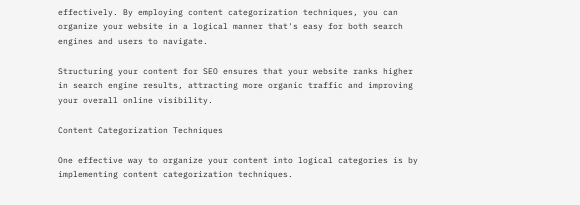effectively. By employing content categorization techniques, you can organize your website in a logical manner that's easy for both search engines and users to navigate.

Structuring your content for SEO ensures that your website ranks higher in search engine results, attracting more organic traffic and improving your overall online visibility.

Content Categorization Techniques

One effective way to organize your content into logical categories is by implementing content categorization techniques.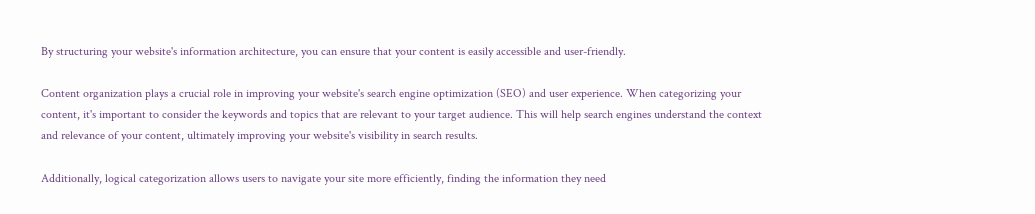By structuring your website's information architecture, you can ensure that your content is easily accessible and user-friendly.

Content organization plays a crucial role in improving your website's search engine optimization (SEO) and user experience. When categorizing your content, it's important to consider the keywords and topics that are relevant to your target audience. This will help search engines understand the context and relevance of your content, ultimately improving your website's visibility in search results.

Additionally, logical categorization allows users to navigate your site more efficiently, finding the information they need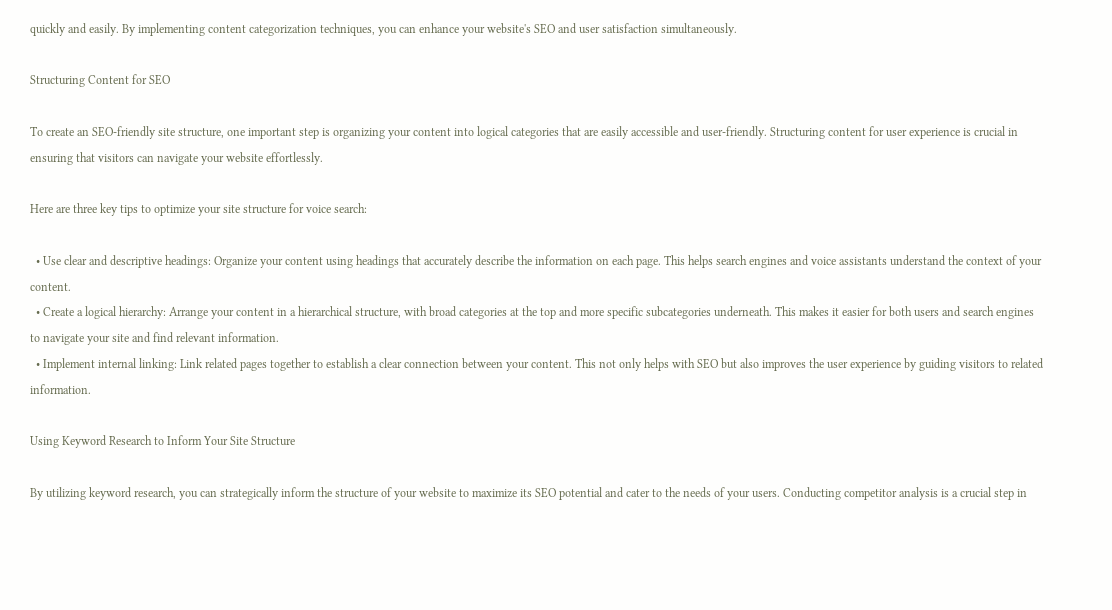quickly and easily. By implementing content categorization techniques, you can enhance your website's SEO and user satisfaction simultaneously.

Structuring Content for SEO

To create an SEO-friendly site structure, one important step is organizing your content into logical categories that are easily accessible and user-friendly. Structuring content for user experience is crucial in ensuring that visitors can navigate your website effortlessly.

Here are three key tips to optimize your site structure for voice search:

  • Use clear and descriptive headings: Organize your content using headings that accurately describe the information on each page. This helps search engines and voice assistants understand the context of your content.
  • Create a logical hierarchy: Arrange your content in a hierarchical structure, with broad categories at the top and more specific subcategories underneath. This makes it easier for both users and search engines to navigate your site and find relevant information.
  • Implement internal linking: Link related pages together to establish a clear connection between your content. This not only helps with SEO but also improves the user experience by guiding visitors to related information.

Using Keyword Research to Inform Your Site Structure

By utilizing keyword research, you can strategically inform the structure of your website to maximize its SEO potential and cater to the needs of your users. Conducting competitor analysis is a crucial step in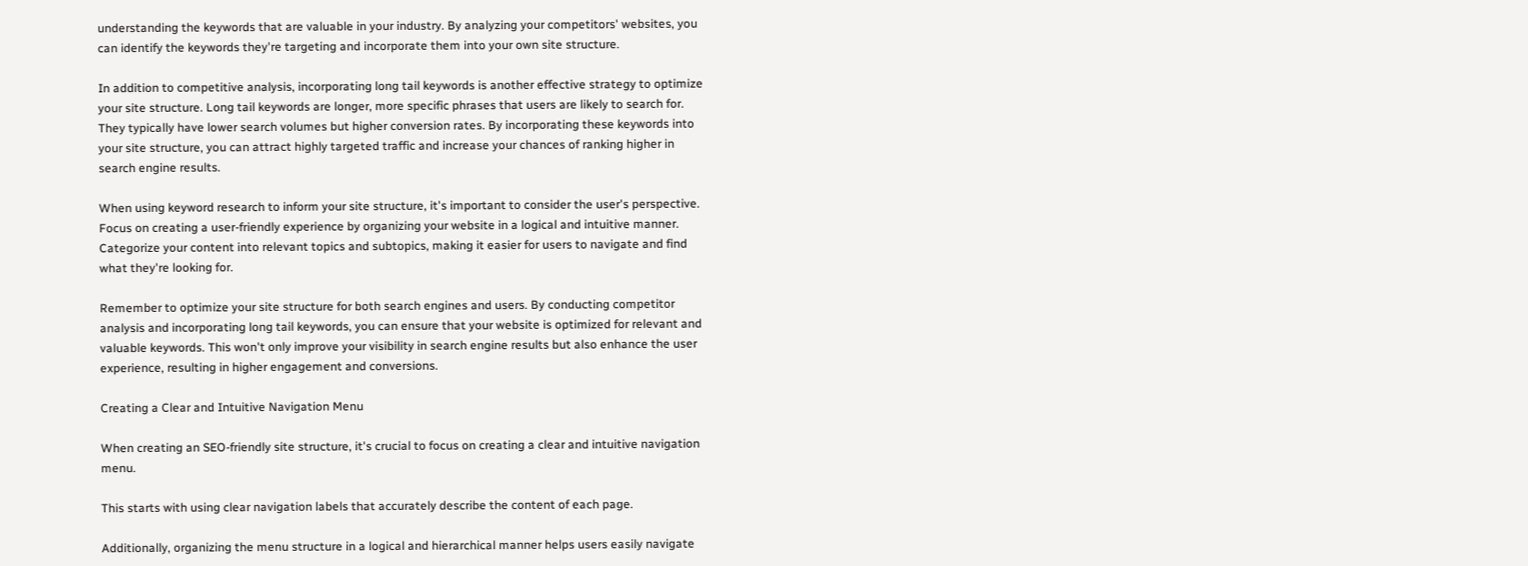understanding the keywords that are valuable in your industry. By analyzing your competitors' websites, you can identify the keywords they're targeting and incorporate them into your own site structure.

In addition to competitive analysis, incorporating long tail keywords is another effective strategy to optimize your site structure. Long tail keywords are longer, more specific phrases that users are likely to search for. They typically have lower search volumes but higher conversion rates. By incorporating these keywords into your site structure, you can attract highly targeted traffic and increase your chances of ranking higher in search engine results.

When using keyword research to inform your site structure, it's important to consider the user's perspective. Focus on creating a user-friendly experience by organizing your website in a logical and intuitive manner. Categorize your content into relevant topics and subtopics, making it easier for users to navigate and find what they're looking for.

Remember to optimize your site structure for both search engines and users. By conducting competitor analysis and incorporating long tail keywords, you can ensure that your website is optimized for relevant and valuable keywords. This won't only improve your visibility in search engine results but also enhance the user experience, resulting in higher engagement and conversions.

Creating a Clear and Intuitive Navigation Menu

When creating an SEO-friendly site structure, it's crucial to focus on creating a clear and intuitive navigation menu.

This starts with using clear navigation labels that accurately describe the content of each page.

Additionally, organizing the menu structure in a logical and hierarchical manner helps users easily navigate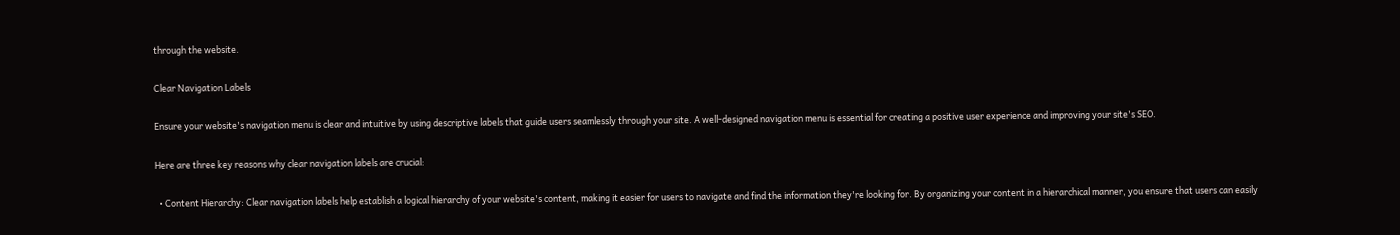through the website.

Clear Navigation Labels

Ensure your website's navigation menu is clear and intuitive by using descriptive labels that guide users seamlessly through your site. A well-designed navigation menu is essential for creating a positive user experience and improving your site's SEO.

Here are three key reasons why clear navigation labels are crucial:

  • Content Hierarchy: Clear navigation labels help establish a logical hierarchy of your website's content, making it easier for users to navigate and find the information they're looking for. By organizing your content in a hierarchical manner, you ensure that users can easily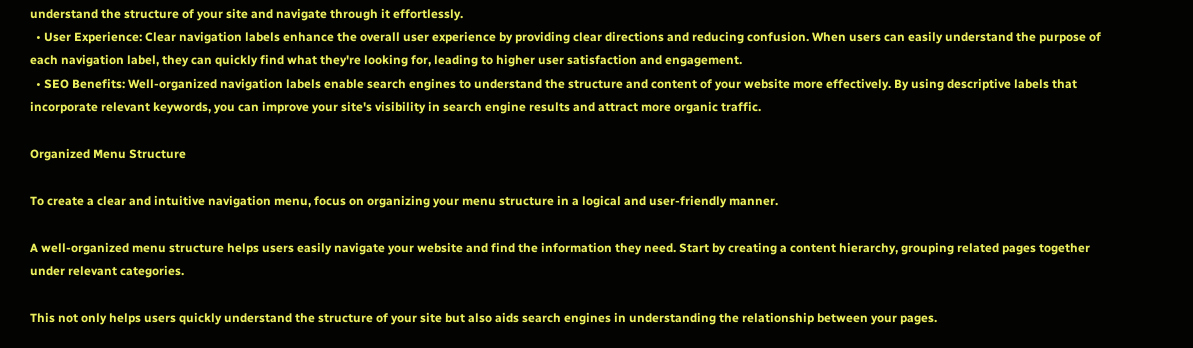understand the structure of your site and navigate through it effortlessly.
  • User Experience: Clear navigation labels enhance the overall user experience by providing clear directions and reducing confusion. When users can easily understand the purpose of each navigation label, they can quickly find what they're looking for, leading to higher user satisfaction and engagement.
  • SEO Benefits: Well-organized navigation labels enable search engines to understand the structure and content of your website more effectively. By using descriptive labels that incorporate relevant keywords, you can improve your site's visibility in search engine results and attract more organic traffic.

Organized Menu Structure

To create a clear and intuitive navigation menu, focus on organizing your menu structure in a logical and user-friendly manner.

A well-organized menu structure helps users easily navigate your website and find the information they need. Start by creating a content hierarchy, grouping related pages together under relevant categories.

This not only helps users quickly understand the structure of your site but also aids search engines in understanding the relationship between your pages.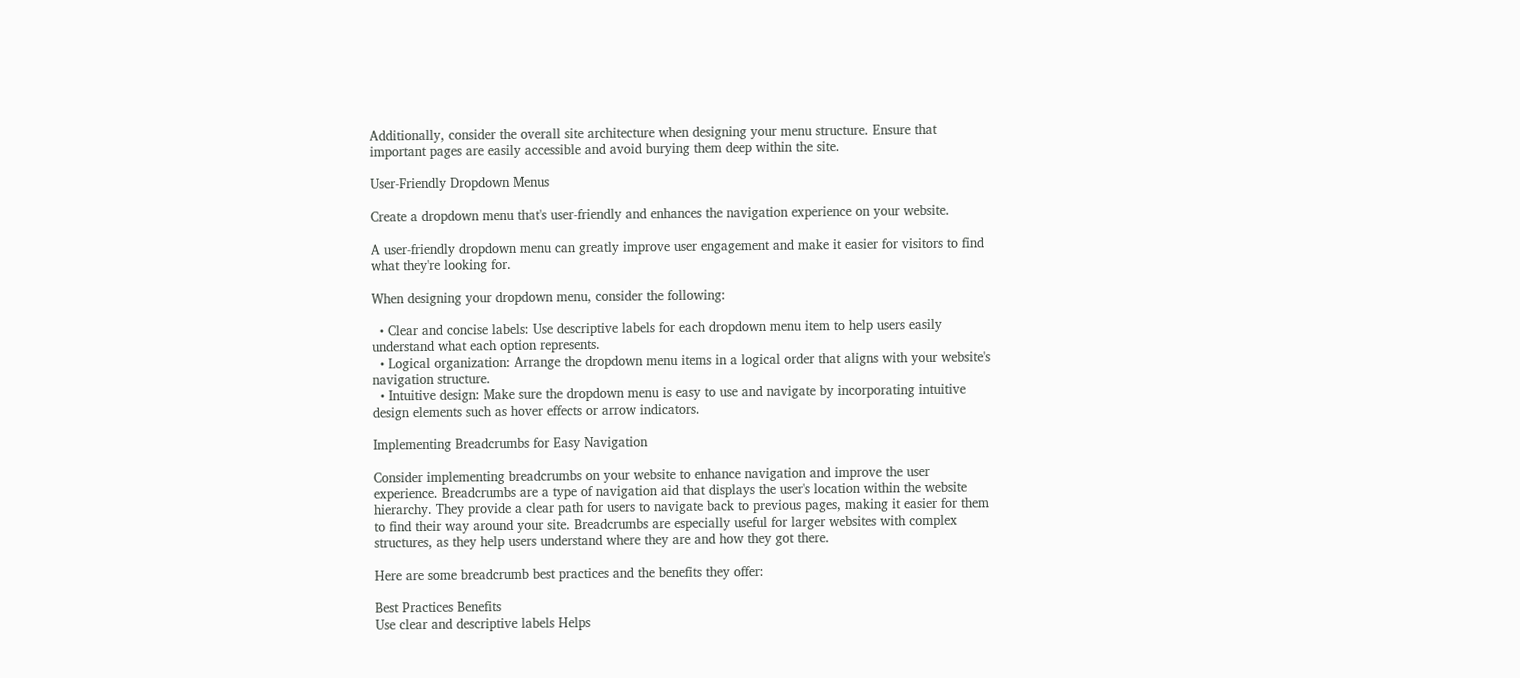Additionally, consider the overall site architecture when designing your menu structure. Ensure that important pages are easily accessible and avoid burying them deep within the site.

User-Friendly Dropdown Menus

Create a dropdown menu that's user-friendly and enhances the navigation experience on your website.

A user-friendly dropdown menu can greatly improve user engagement and make it easier for visitors to find what they're looking for.

When designing your dropdown menu, consider the following:

  • Clear and concise labels: Use descriptive labels for each dropdown menu item to help users easily understand what each option represents.
  • Logical organization: Arrange the dropdown menu items in a logical order that aligns with your website's navigation structure.
  • Intuitive design: Make sure the dropdown menu is easy to use and navigate by incorporating intuitive design elements such as hover effects or arrow indicators.

Implementing Breadcrumbs for Easy Navigation

Consider implementing breadcrumbs on your website to enhance navigation and improve the user experience. Breadcrumbs are a type of navigation aid that displays the user's location within the website hierarchy. They provide a clear path for users to navigate back to previous pages, making it easier for them to find their way around your site. Breadcrumbs are especially useful for larger websites with complex structures, as they help users understand where they are and how they got there.

Here are some breadcrumb best practices and the benefits they offer:

Best Practices Benefits
Use clear and descriptive labels Helps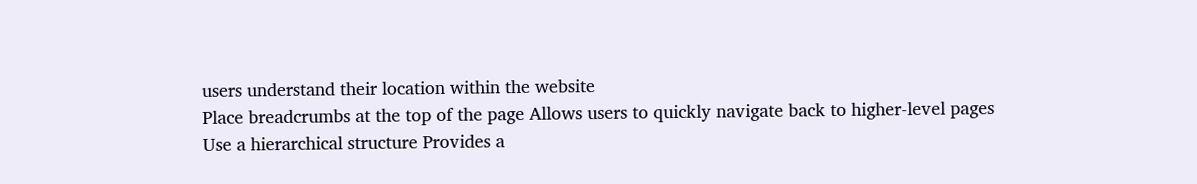users understand their location within the website
Place breadcrumbs at the top of the page Allows users to quickly navigate back to higher-level pages
Use a hierarchical structure Provides a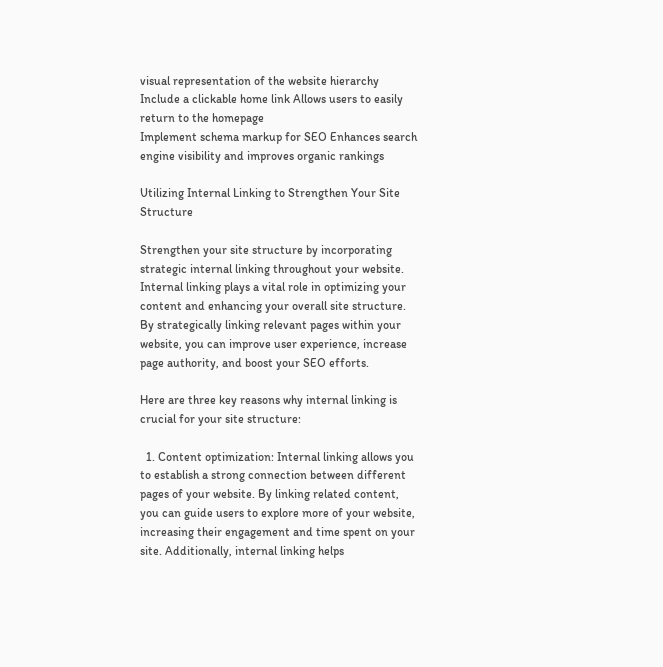visual representation of the website hierarchy
Include a clickable home link Allows users to easily return to the homepage
Implement schema markup for SEO Enhances search engine visibility and improves organic rankings

Utilizing Internal Linking to Strengthen Your Site Structure

Strengthen your site structure by incorporating strategic internal linking throughout your website. Internal linking plays a vital role in optimizing your content and enhancing your overall site structure. By strategically linking relevant pages within your website, you can improve user experience, increase page authority, and boost your SEO efforts.

Here are three key reasons why internal linking is crucial for your site structure:

  1. Content optimization: Internal linking allows you to establish a strong connection between different pages of your website. By linking related content, you can guide users to explore more of your website, increasing their engagement and time spent on your site. Additionally, internal linking helps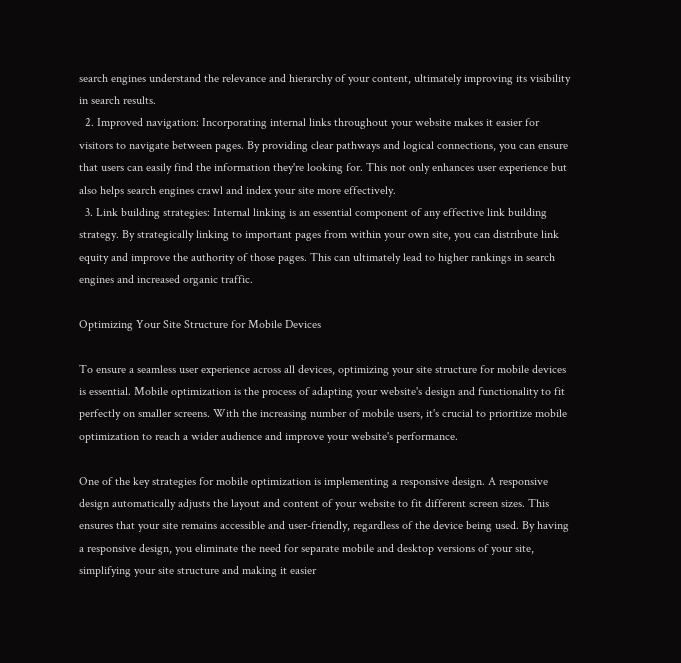search engines understand the relevance and hierarchy of your content, ultimately improving its visibility in search results.
  2. Improved navigation: Incorporating internal links throughout your website makes it easier for visitors to navigate between pages. By providing clear pathways and logical connections, you can ensure that users can easily find the information they're looking for. This not only enhances user experience but also helps search engines crawl and index your site more effectively.
  3. Link building strategies: Internal linking is an essential component of any effective link building strategy. By strategically linking to important pages from within your own site, you can distribute link equity and improve the authority of those pages. This can ultimately lead to higher rankings in search engines and increased organic traffic.

Optimizing Your Site Structure for Mobile Devices

To ensure a seamless user experience across all devices, optimizing your site structure for mobile devices is essential. Mobile optimization is the process of adapting your website's design and functionality to fit perfectly on smaller screens. With the increasing number of mobile users, it's crucial to prioritize mobile optimization to reach a wider audience and improve your website's performance.

One of the key strategies for mobile optimization is implementing a responsive design. A responsive design automatically adjusts the layout and content of your website to fit different screen sizes. This ensures that your site remains accessible and user-friendly, regardless of the device being used. By having a responsive design, you eliminate the need for separate mobile and desktop versions of your site, simplifying your site structure and making it easier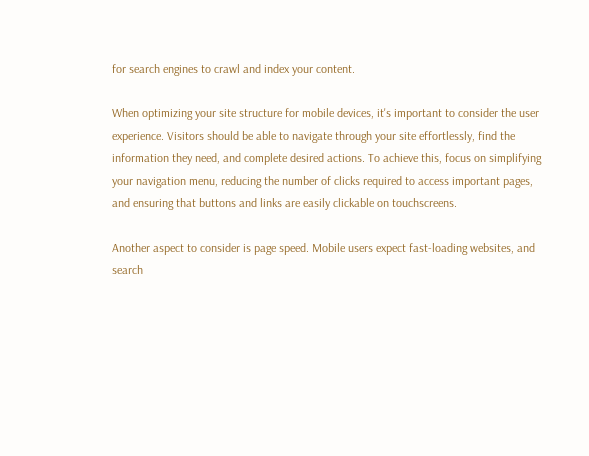for search engines to crawl and index your content.

When optimizing your site structure for mobile devices, it's important to consider the user experience. Visitors should be able to navigate through your site effortlessly, find the information they need, and complete desired actions. To achieve this, focus on simplifying your navigation menu, reducing the number of clicks required to access important pages, and ensuring that buttons and links are easily clickable on touchscreens.

Another aspect to consider is page speed. Mobile users expect fast-loading websites, and search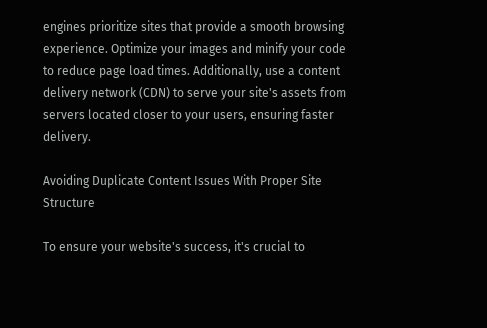engines prioritize sites that provide a smooth browsing experience. Optimize your images and minify your code to reduce page load times. Additionally, use a content delivery network (CDN) to serve your site's assets from servers located closer to your users, ensuring faster delivery.

Avoiding Duplicate Content Issues With Proper Site Structure

To ensure your website's success, it's crucial to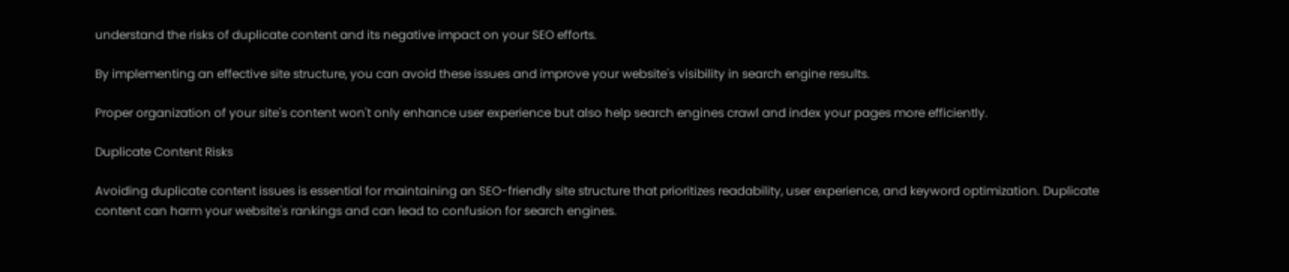understand the risks of duplicate content and its negative impact on your SEO efforts.

By implementing an effective site structure, you can avoid these issues and improve your website's visibility in search engine results.

Proper organization of your site's content won't only enhance user experience but also help search engines crawl and index your pages more efficiently.

Duplicate Content Risks

Avoiding duplicate content issues is essential for maintaining an SEO-friendly site structure that prioritizes readability, user experience, and keyword optimization. Duplicate content can harm your website's rankings and can lead to confusion for search engines.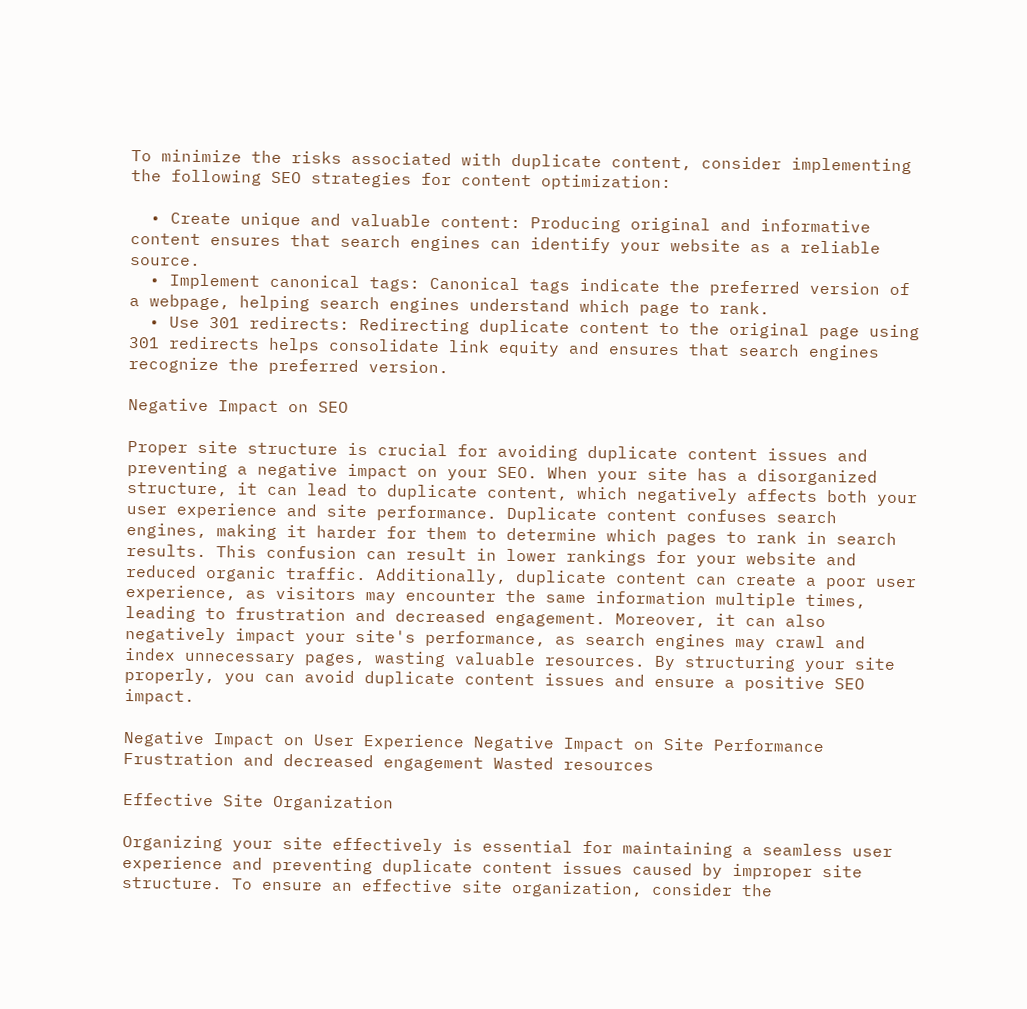To minimize the risks associated with duplicate content, consider implementing the following SEO strategies for content optimization:

  • Create unique and valuable content: Producing original and informative content ensures that search engines can identify your website as a reliable source.
  • Implement canonical tags: Canonical tags indicate the preferred version of a webpage, helping search engines understand which page to rank.
  • Use 301 redirects: Redirecting duplicate content to the original page using 301 redirects helps consolidate link equity and ensures that search engines recognize the preferred version.

Negative Impact on SEO

Proper site structure is crucial for avoiding duplicate content issues and preventing a negative impact on your SEO. When your site has a disorganized structure, it can lead to duplicate content, which negatively affects both your user experience and site performance. Duplicate content confuses search engines, making it harder for them to determine which pages to rank in search results. This confusion can result in lower rankings for your website and reduced organic traffic. Additionally, duplicate content can create a poor user experience, as visitors may encounter the same information multiple times, leading to frustration and decreased engagement. Moreover, it can also negatively impact your site's performance, as search engines may crawl and index unnecessary pages, wasting valuable resources. By structuring your site properly, you can avoid duplicate content issues and ensure a positive SEO impact.

Negative Impact on User Experience Negative Impact on Site Performance
Frustration and decreased engagement Wasted resources

Effective Site Organization

Organizing your site effectively is essential for maintaining a seamless user experience and preventing duplicate content issues caused by improper site structure. To ensure an effective site organization, consider the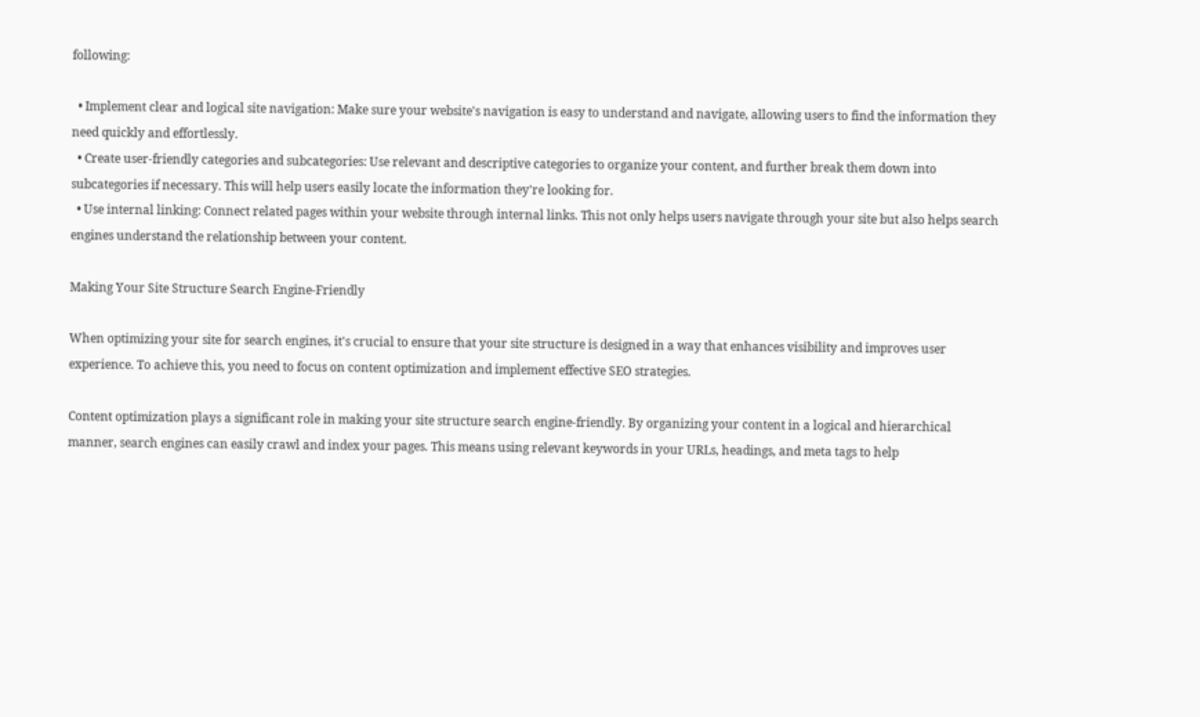following:

  • Implement clear and logical site navigation: Make sure your website's navigation is easy to understand and navigate, allowing users to find the information they need quickly and effortlessly.
  • Create user-friendly categories and subcategories: Use relevant and descriptive categories to organize your content, and further break them down into subcategories if necessary. This will help users easily locate the information they're looking for.
  • Use internal linking: Connect related pages within your website through internal links. This not only helps users navigate through your site but also helps search engines understand the relationship between your content.

Making Your Site Structure Search Engine-Friendly

When optimizing your site for search engines, it's crucial to ensure that your site structure is designed in a way that enhances visibility and improves user experience. To achieve this, you need to focus on content optimization and implement effective SEO strategies.

Content optimization plays a significant role in making your site structure search engine-friendly. By organizing your content in a logical and hierarchical manner, search engines can easily crawl and index your pages. This means using relevant keywords in your URLs, headings, and meta tags to help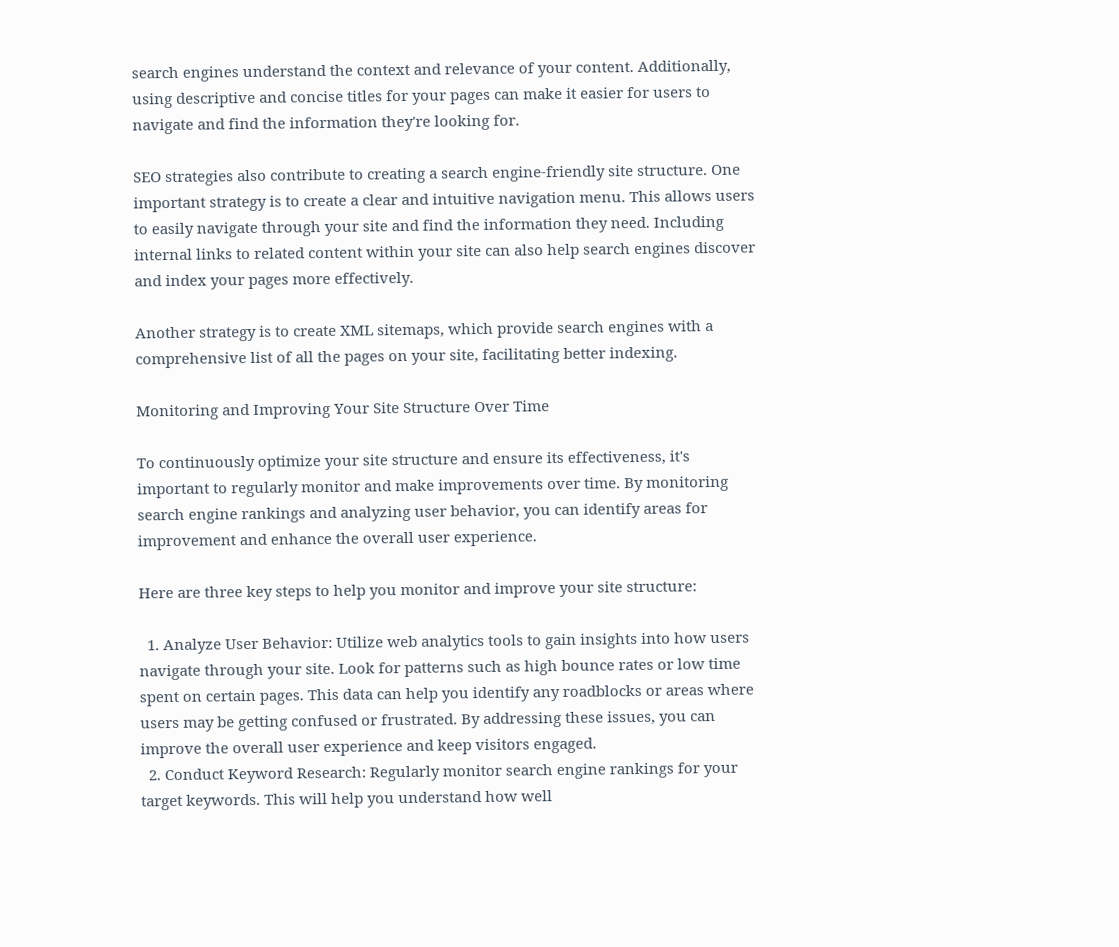search engines understand the context and relevance of your content. Additionally, using descriptive and concise titles for your pages can make it easier for users to navigate and find the information they're looking for.

SEO strategies also contribute to creating a search engine-friendly site structure. One important strategy is to create a clear and intuitive navigation menu. This allows users to easily navigate through your site and find the information they need. Including internal links to related content within your site can also help search engines discover and index your pages more effectively.

Another strategy is to create XML sitemaps, which provide search engines with a comprehensive list of all the pages on your site, facilitating better indexing.

Monitoring and Improving Your Site Structure Over Time

To continuously optimize your site structure and ensure its effectiveness, it's important to regularly monitor and make improvements over time. By monitoring search engine rankings and analyzing user behavior, you can identify areas for improvement and enhance the overall user experience.

Here are three key steps to help you monitor and improve your site structure:

  1. Analyze User Behavior: Utilize web analytics tools to gain insights into how users navigate through your site. Look for patterns such as high bounce rates or low time spent on certain pages. This data can help you identify any roadblocks or areas where users may be getting confused or frustrated. By addressing these issues, you can improve the overall user experience and keep visitors engaged.
  2. Conduct Keyword Research: Regularly monitor search engine rankings for your target keywords. This will help you understand how well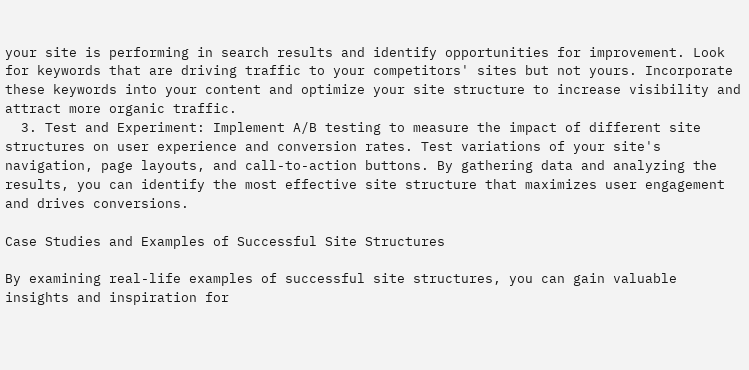your site is performing in search results and identify opportunities for improvement. Look for keywords that are driving traffic to your competitors' sites but not yours. Incorporate these keywords into your content and optimize your site structure to increase visibility and attract more organic traffic.
  3. Test and Experiment: Implement A/B testing to measure the impact of different site structures on user experience and conversion rates. Test variations of your site's navigation, page layouts, and call-to-action buttons. By gathering data and analyzing the results, you can identify the most effective site structure that maximizes user engagement and drives conversions.

Case Studies and Examples of Successful Site Structures

By examining real-life examples of successful site structures, you can gain valuable insights and inspiration for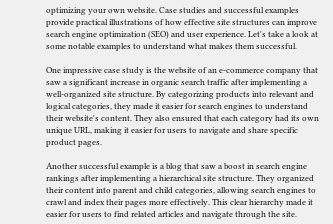optimizing your own website. Case studies and successful examples provide practical illustrations of how effective site structures can improve search engine optimization (SEO) and user experience. Let's take a look at some notable examples to understand what makes them successful.

One impressive case study is the website of an e-commerce company that saw a significant increase in organic search traffic after implementing a well-organized site structure. By categorizing products into relevant and logical categories, they made it easier for search engines to understand their website's content. They also ensured that each category had its own unique URL, making it easier for users to navigate and share specific product pages.

Another successful example is a blog that saw a boost in search engine rankings after implementing a hierarchical site structure. They organized their content into parent and child categories, allowing search engines to crawl and index their pages more effectively. This clear hierarchy made it easier for users to find related articles and navigate through the site.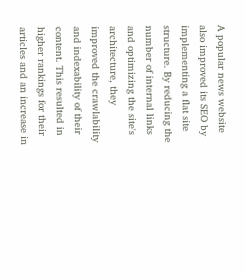A popular news website also improved its SEO by implementing a flat site structure. By reducing the number of internal links and optimizing the site's architecture, they improved the crawlability and indexability of their content. This resulted in higher rankings for their articles and an increase in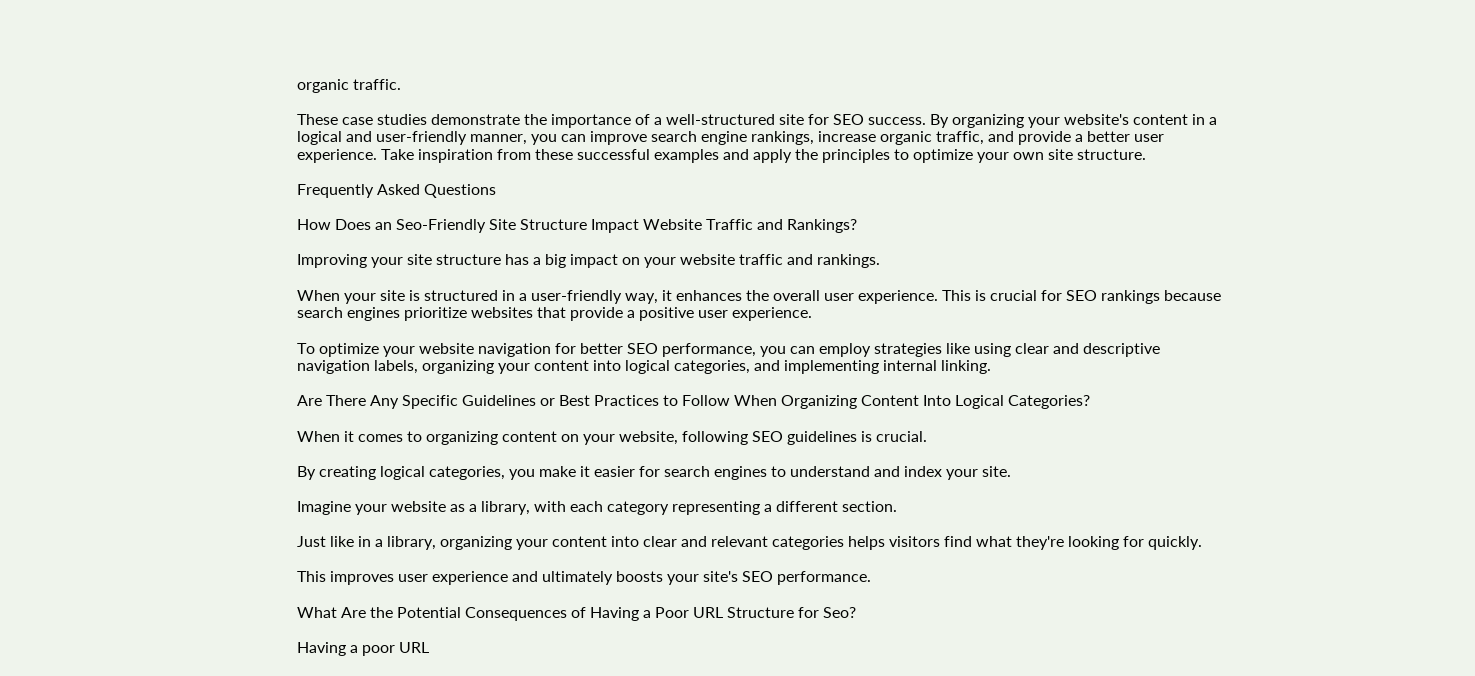organic traffic.

These case studies demonstrate the importance of a well-structured site for SEO success. By organizing your website's content in a logical and user-friendly manner, you can improve search engine rankings, increase organic traffic, and provide a better user experience. Take inspiration from these successful examples and apply the principles to optimize your own site structure.

Frequently Asked Questions

How Does an Seo-Friendly Site Structure Impact Website Traffic and Rankings?

Improving your site structure has a big impact on your website traffic and rankings.

When your site is structured in a user-friendly way, it enhances the overall user experience. This is crucial for SEO rankings because search engines prioritize websites that provide a positive user experience.

To optimize your website navigation for better SEO performance, you can employ strategies like using clear and descriptive navigation labels, organizing your content into logical categories, and implementing internal linking.

Are There Any Specific Guidelines or Best Practices to Follow When Organizing Content Into Logical Categories?

When it comes to organizing content on your website, following SEO guidelines is crucial.

By creating logical categories, you make it easier for search engines to understand and index your site.

Imagine your website as a library, with each category representing a different section.

Just like in a library, organizing your content into clear and relevant categories helps visitors find what they're looking for quickly.

This improves user experience and ultimately boosts your site's SEO performance.

What Are the Potential Consequences of Having a Poor URL Structure for Seo?

Having a poor URL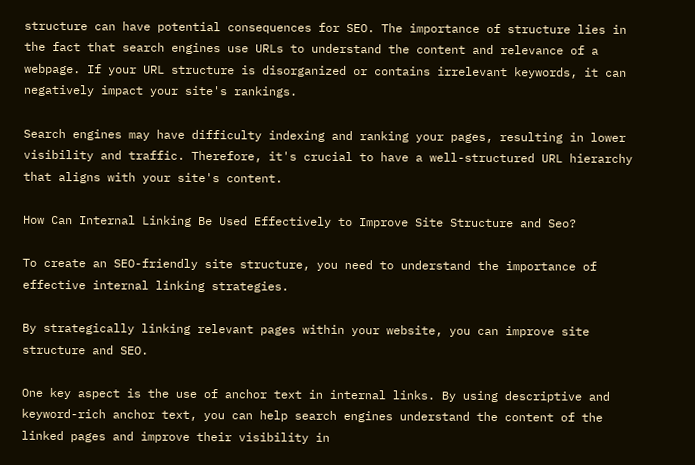structure can have potential consequences for SEO. The importance of structure lies in the fact that search engines use URLs to understand the content and relevance of a webpage. If your URL structure is disorganized or contains irrelevant keywords, it can negatively impact your site's rankings.

Search engines may have difficulty indexing and ranking your pages, resulting in lower visibility and traffic. Therefore, it's crucial to have a well-structured URL hierarchy that aligns with your site's content.

How Can Internal Linking Be Used Effectively to Improve Site Structure and Seo?

To create an SEO-friendly site structure, you need to understand the importance of effective internal linking strategies.

By strategically linking relevant pages within your website, you can improve site structure and SEO.

One key aspect is the use of anchor text in internal links. By using descriptive and keyword-rich anchor text, you can help search engines understand the content of the linked pages and improve their visibility in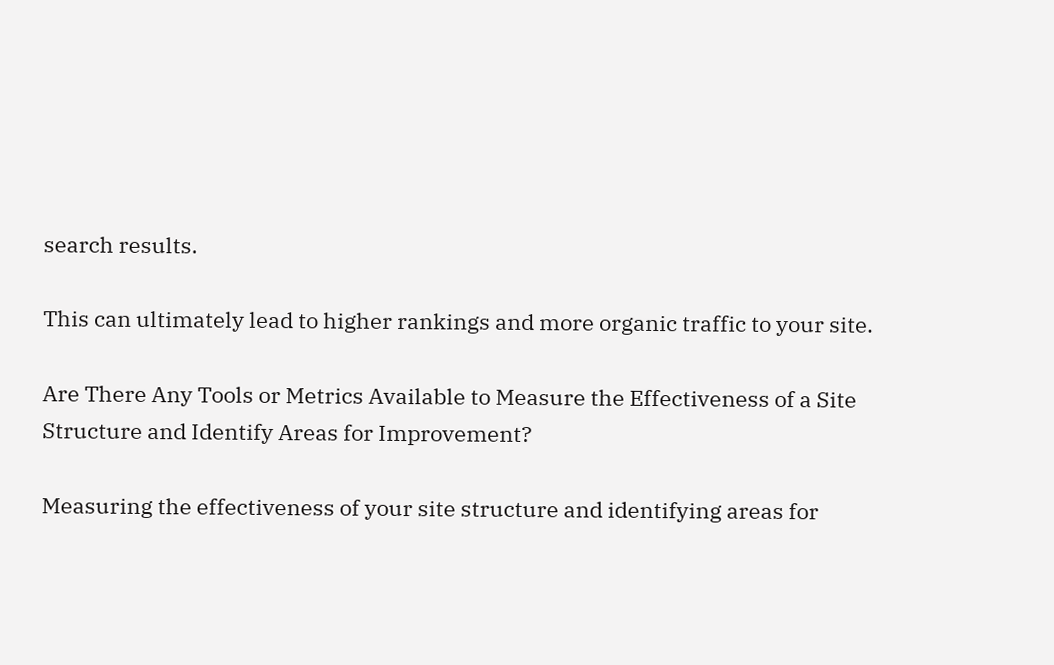search results.

This can ultimately lead to higher rankings and more organic traffic to your site.

Are There Any Tools or Metrics Available to Measure the Effectiveness of a Site Structure and Identify Areas for Improvement?

Measuring the effectiveness of your site structure and identifying areas for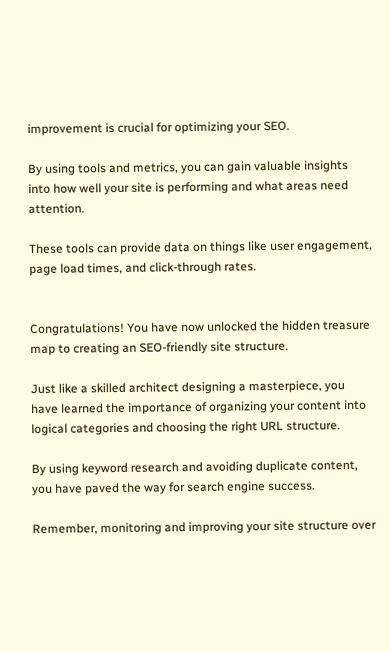improvement is crucial for optimizing your SEO.

By using tools and metrics, you can gain valuable insights into how well your site is performing and what areas need attention.

These tools can provide data on things like user engagement, page load times, and click-through rates.


Congratulations! You have now unlocked the hidden treasure map to creating an SEO-friendly site structure.

Just like a skilled architect designing a masterpiece, you have learned the importance of organizing your content into logical categories and choosing the right URL structure.

By using keyword research and avoiding duplicate content, you have paved the way for search engine success.

Remember, monitoring and improving your site structure over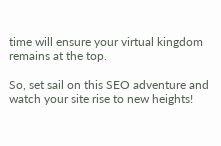time will ensure your virtual kingdom remains at the top.

So, set sail on this SEO adventure and watch your site rise to new heights!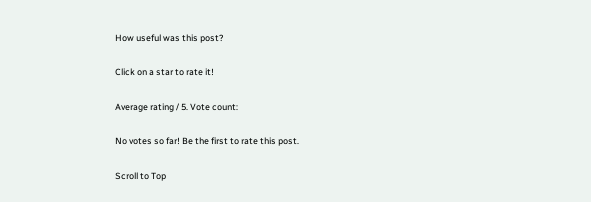How useful was this post?

Click on a star to rate it!

Average rating / 5. Vote count:

No votes so far! Be the first to rate this post.

Scroll to Top